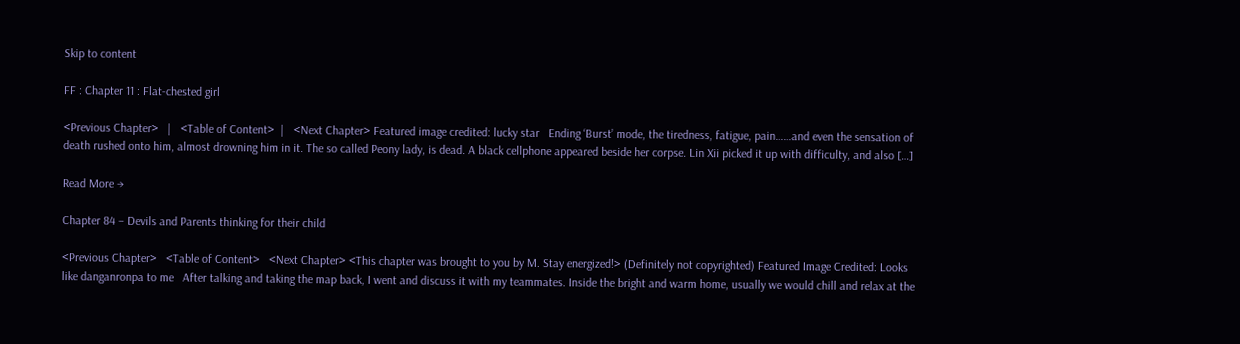Skip to content

FF : Chapter 11 : Flat-chested girl

<Previous Chapter>   |   <Table of Content>  |   <Next Chapter> Featured image credited: lucky star   Ending ‘Burst’ mode, the tiredness, fatigue, pain……and even the sensation of death rushed onto him, almost drowning him in it. The so called Peony lady, is dead. A black cellphone appeared beside her corpse. Lin Xii picked it up with difficulty, and also […]

Read More →

Chapter 84 – Devils and Parents thinking for their child

<Previous Chapter>   <Table of Content>   <Next Chapter> <This chapter was brought to you by M. Stay energized!> (Definitely not copyrighted) Featured Image Credited: Looks like danganronpa to me   After talking and taking the map back, I went and discuss it with my teammates. Inside the bright and warm home, usually we would chill and relax at the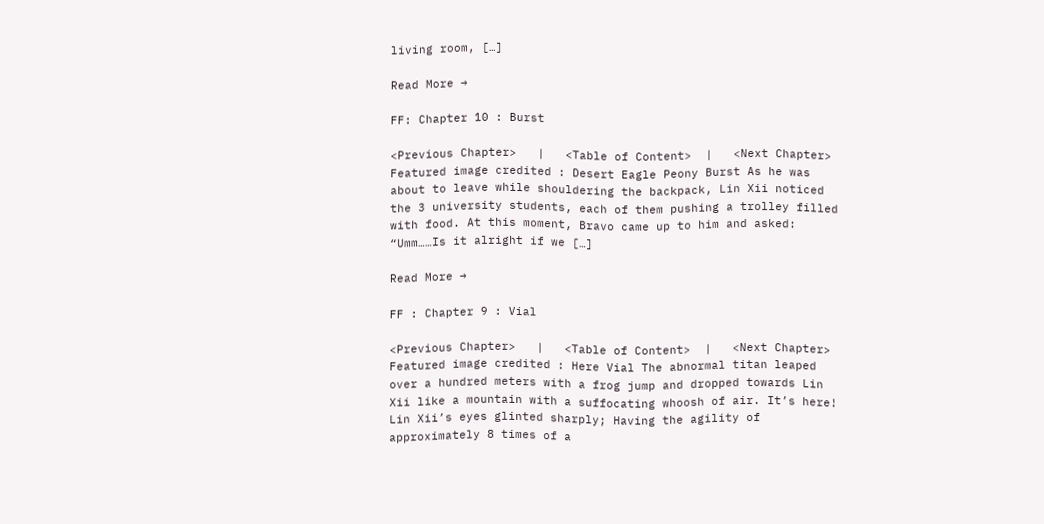living room, […]

Read More →

FF: Chapter 10 : Burst

<Previous Chapter>   |   <Table of Content>  |   <Next Chapter> Featured image credited : Desert Eagle Peony Burst As he was about to leave while shouldering the backpack, Lin Xii noticed the 3 university students, each of them pushing a trolley filled with food. At this moment, Bravo came up to him and asked: “Umm……Is it alright if we […]

Read More →

FF : Chapter 9 : Vial

<Previous Chapter>   |   <Table of Content>  |   <Next Chapter> Featured image credited : Here Vial The abnormal titan leaped over a hundred meters with a frog jump and dropped towards Lin Xii like a mountain with a suffocating whoosh of air. It’s here! Lin Xii’s eyes glinted sharply; Having the agility of approximately 8 times of a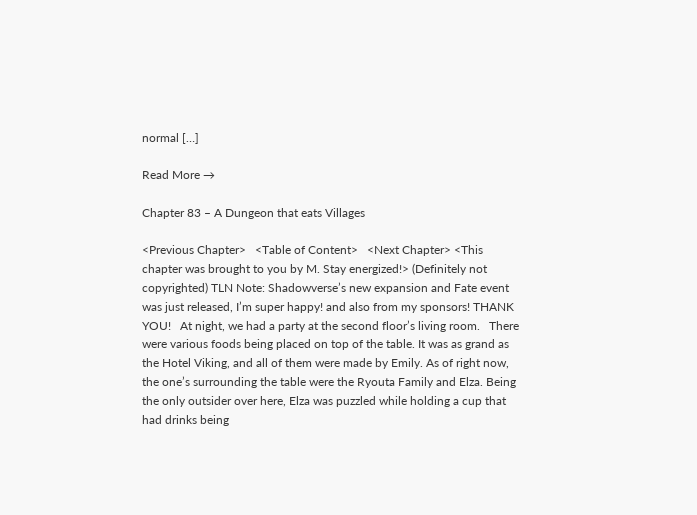normal […]

Read More →

Chapter 83 – A Dungeon that eats Villages

<Previous Chapter>   <Table of Content>   <Next Chapter> <This chapter was brought to you by M. Stay energized!> (Definitely not copyrighted) TLN Note: Shadowverse’s new expansion and Fate event was just released, I’m super happy! and also from my sponsors! THANK YOU!   At night, we had a party at the second floor’s living room.   There were various foods being placed on top of the table. It was as grand as the Hotel Viking, and all of them were made by Emily. As of right now, the one’s surrounding the table were the Ryouta Family and Elza. Being the only outsider over here, Elza was puzzled while holding a cup that had drinks being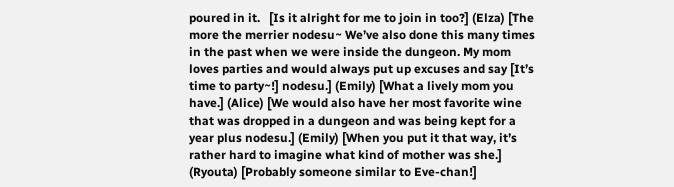poured in it.   [Is it alright for me to join in too?] (Elza) [The more the merrier nodesu~ We’ve also done this many times in the past when we were inside the dungeon. My mom loves parties and would always put up excuses and say [It’s time to party~!] nodesu.] (Emily) [What a lively mom you have.] (Alice) [We would also have her most favorite wine that was dropped in a dungeon and was being kept for a year plus nodesu.] (Emily) [When you put it that way, it’s rather hard to imagine what kind of mother was she.] (Ryouta) [Probably someone similar to Eve-chan!]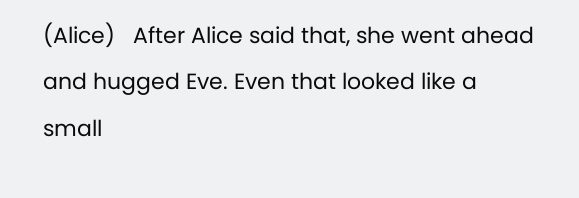(Alice)   After Alice said that, she went ahead and hugged Eve. Even that looked like a small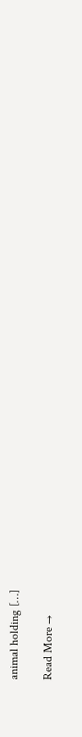animal holding […]

Read More →